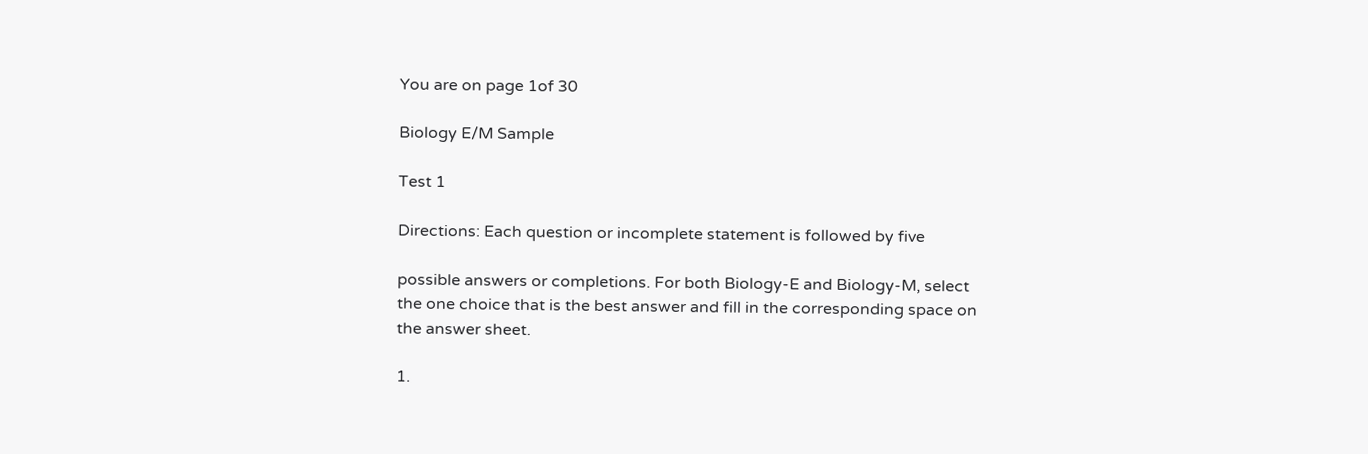You are on page 1of 30

Biology E/M Sample

Test 1

Directions: Each question or incomplete statement is followed by five

possible answers or completions. For both Biology-E and Biology-M, select
the one choice that is the best answer and fill in the corresponding space on
the answer sheet.

1.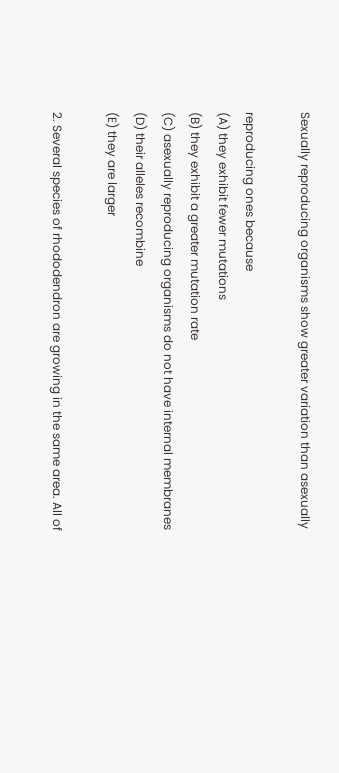Sexually reproducing organisms show greater variation than asexually

reproducing ones because
(A) they exhibit fewer mutations
(B) they exhibit a greater mutation rate
(C) asexually reproducing organisms do not have internal membranes
(D) their alleles recombine
(E) they are larger

2. Several species of rhododendron are growing in the same area. All of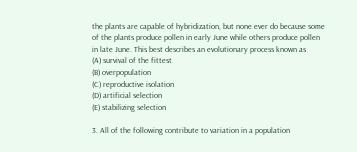the plants are capable of hybridization, but none ever do because some
of the plants produce pollen in early June while others produce pollen
in late June. This best describes an evolutionary process known as
(A) survival of the fittest
(B) overpopulation
(C) reproductive isolation
(D) artificial selection
(E) stabilizing selection

3. All of the following contribute to variation in a population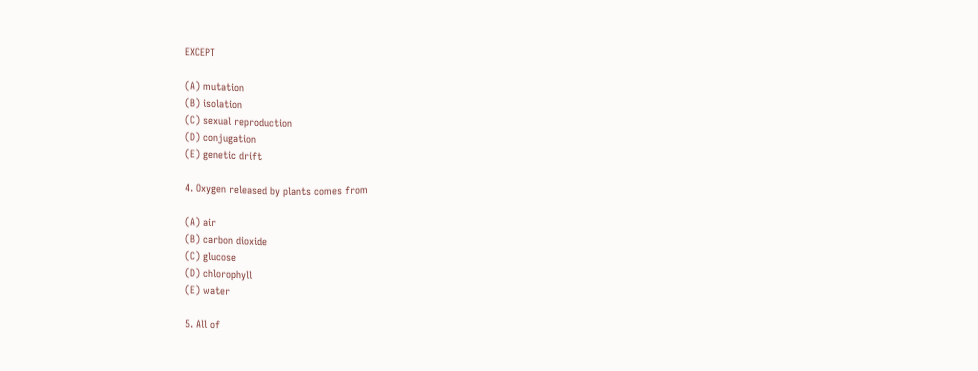EXCEPT

(A) mutation
(B) isolation
(C) sexual reproduction
(D) conjugation
(E) genetic drift

4. Oxygen released by plants comes from

(A) air
(B) carbon dioxide
(C) glucose
(D) chlorophyll
(E) water

5. All of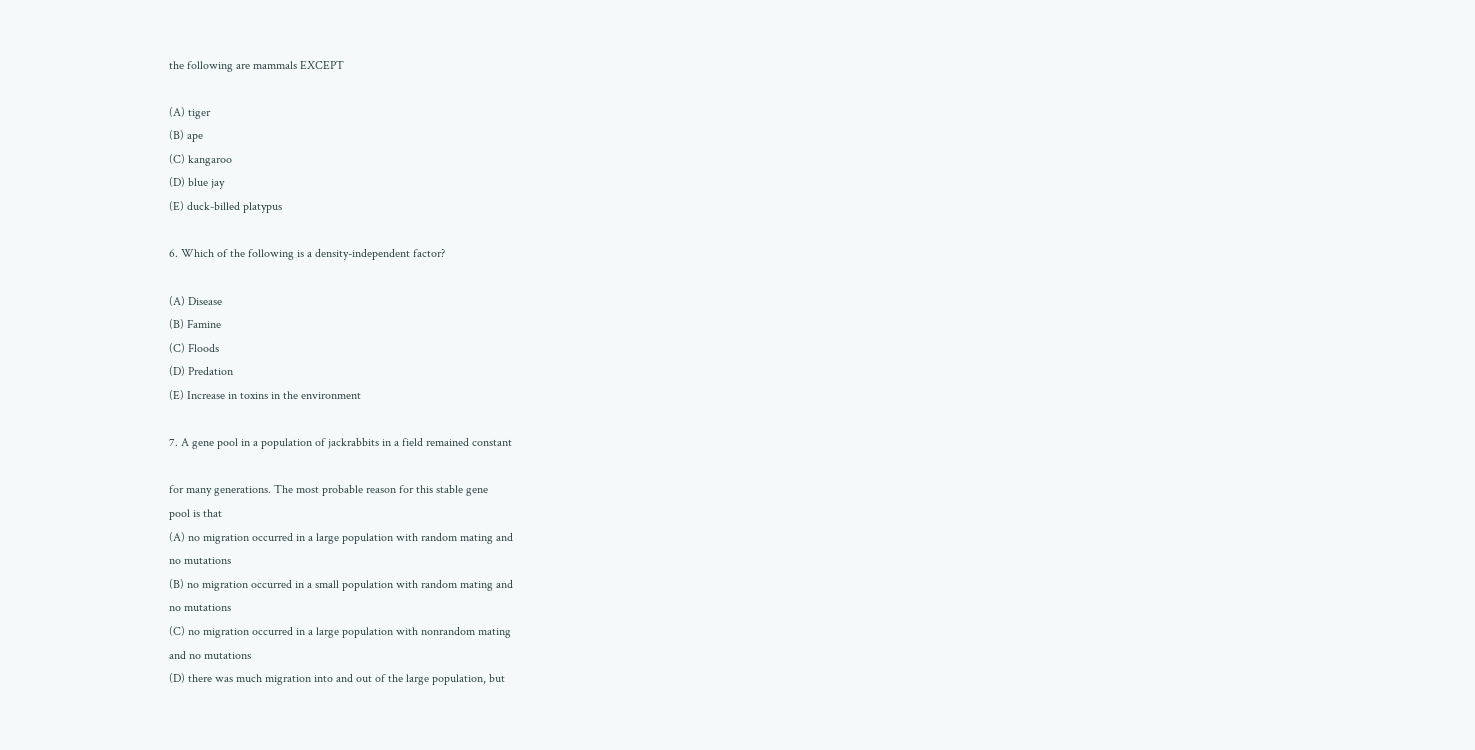the following are mammals EXCEPT

(A) tiger
(B) ape
(C) kangaroo
(D) blue jay
(E) duck-billed platypus

6. Which of the following is a density-independent factor?

(A) Disease
(B) Famine
(C) Floods
(D) Predation
(E) Increase in toxins in the environment

7. A gene pool in a population of jackrabbits in a field remained constant

for many generations. The most probable reason for this stable gene
pool is that
(A) no migration occurred in a large population with random mating and
no mutations
(B) no migration occurred in a small population with random mating and
no mutations
(C) no migration occurred in a large population with nonrandom mating
and no mutations
(D) there was much migration into and out of the large population, but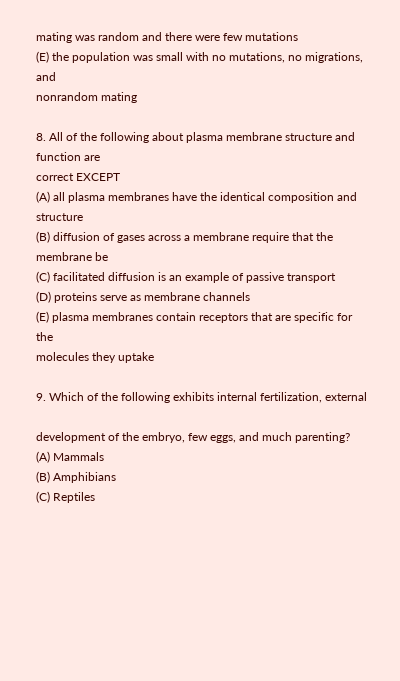mating was random and there were few mutations
(E) the population was small with no mutations, no migrations, and
nonrandom mating

8. All of the following about plasma membrane structure and function are
correct EXCEPT
(A) all plasma membranes have the identical composition and structure
(B) diffusion of gases across a membrane require that the membrane be
(C) facilitated diffusion is an example of passive transport
(D) proteins serve as membrane channels
(E) plasma membranes contain receptors that are specific for the
molecules they uptake

9. Which of the following exhibits internal fertilization, external

development of the embryo, few eggs, and much parenting?
(A) Mammals
(B) Amphibians
(C) Reptiles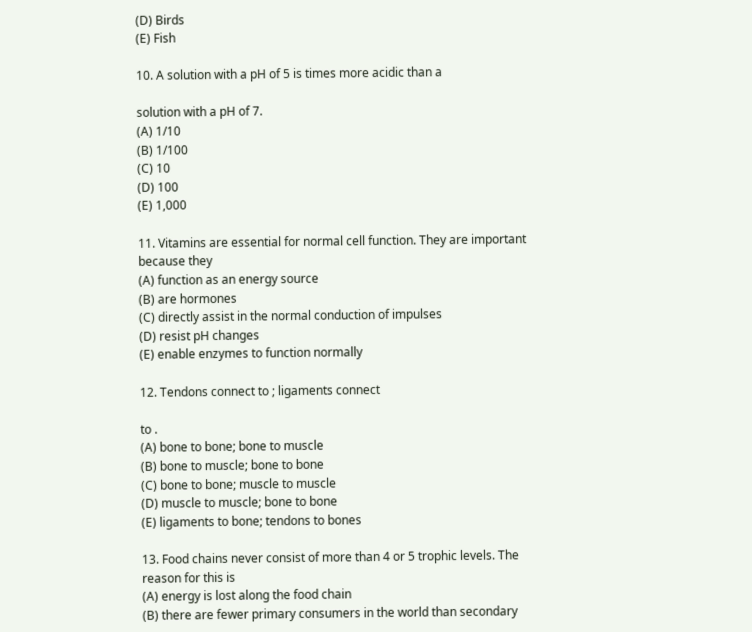(D) Birds
(E) Fish

10. A solution with a pH of 5 is times more acidic than a

solution with a pH of 7.
(A) 1/10
(B) 1/100
(C) 10
(D) 100
(E) 1,000

11. Vitamins are essential for normal cell function. They are important
because they
(A) function as an energy source
(B) are hormones
(C) directly assist in the normal conduction of impulses
(D) resist pH changes
(E) enable enzymes to function normally

12. Tendons connect to ; ligaments connect

to .
(A) bone to bone; bone to muscle
(B) bone to muscle; bone to bone
(C) bone to bone; muscle to muscle
(D) muscle to muscle; bone to bone
(E) ligaments to bone; tendons to bones

13. Food chains never consist of more than 4 or 5 trophic levels. The
reason for this is
(A) energy is lost along the food chain
(B) there are fewer primary consumers in the world than secondary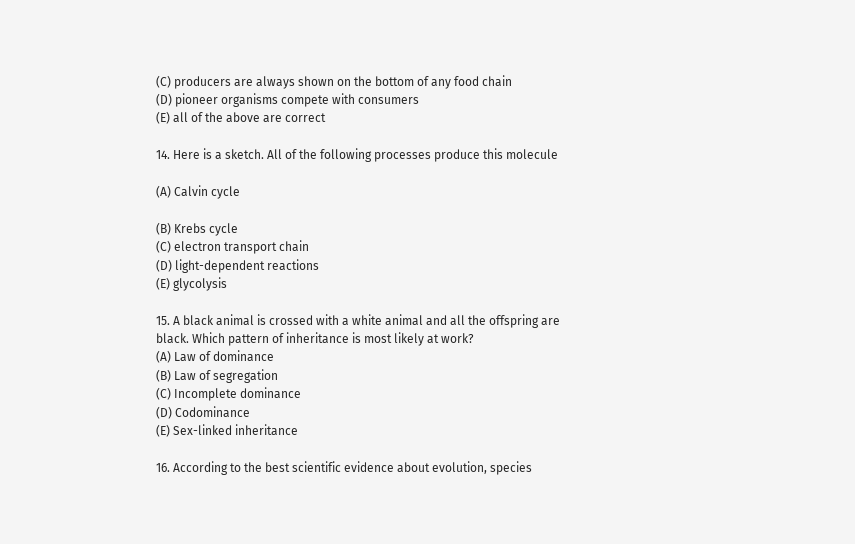(C) producers are always shown on the bottom of any food chain
(D) pioneer organisms compete with consumers
(E) all of the above are correct

14. Here is a sketch. All of the following processes produce this molecule

(A) Calvin cycle

(B) Krebs cycle
(C) electron transport chain
(D) light-dependent reactions
(E) glycolysis

15. A black animal is crossed with a white animal and all the offspring are
black. Which pattern of inheritance is most likely at work?
(A) Law of dominance
(B) Law of segregation
(C) Incomplete dominance
(D) Codominance
(E) Sex-linked inheritance

16. According to the best scientific evidence about evolution, species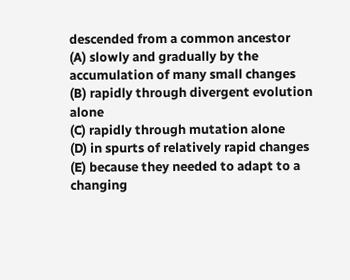descended from a common ancestor
(A) slowly and gradually by the accumulation of many small changes
(B) rapidly through divergent evolution alone
(C) rapidly through mutation alone
(D) in spurts of relatively rapid changes
(E) because they needed to adapt to a changing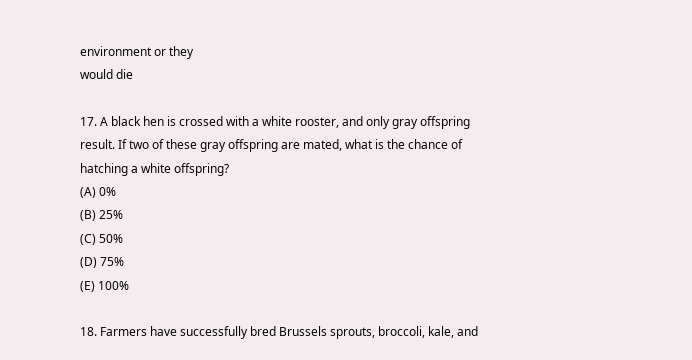environment or they
would die

17. A black hen is crossed with a white rooster, and only gray offspring
result. If two of these gray offspring are mated, what is the chance of
hatching a white offspring?
(A) 0%
(B) 25%
(C) 50%
(D) 75%
(E) 100%

18. Farmers have successfully bred Brussels sprouts, broccoli, kale, and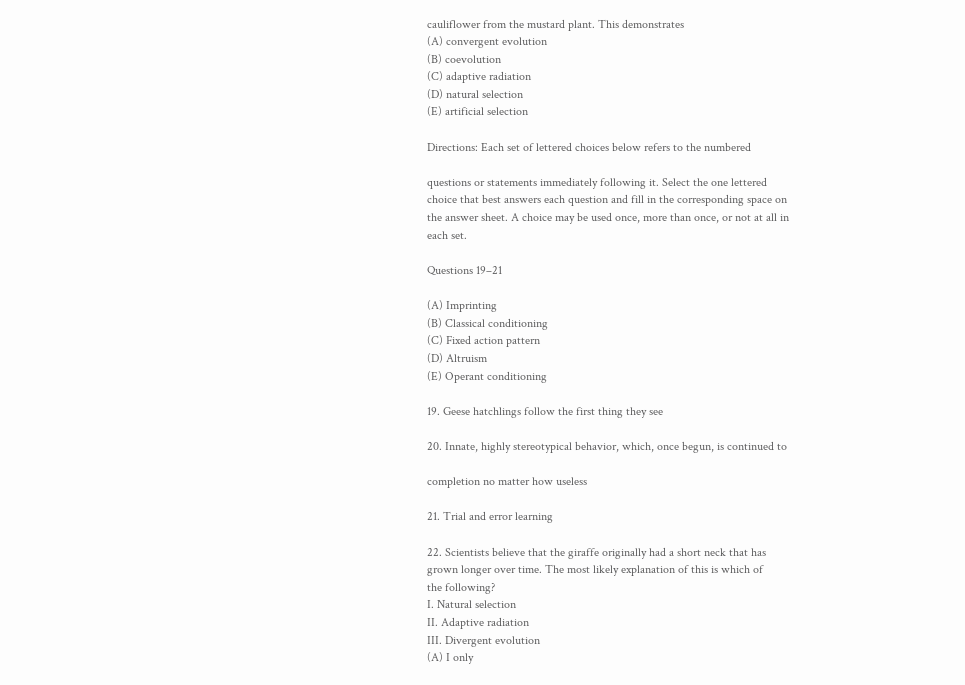cauliflower from the mustard plant. This demonstrates
(A) convergent evolution
(B) coevolution
(C) adaptive radiation
(D) natural selection
(E) artificial selection

Directions: Each set of lettered choices below refers to the numbered

questions or statements immediately following it. Select the one lettered
choice that best answers each question and fill in the corresponding space on
the answer sheet. A choice may be used once, more than once, or not at all in
each set.

Questions 19–21

(A) Imprinting
(B) Classical conditioning
(C) Fixed action pattern
(D) Altruism
(E) Operant conditioning

19. Geese hatchlings follow the first thing they see

20. Innate, highly stereotypical behavior, which, once begun, is continued to

completion no matter how useless

21. Trial and error learning

22. Scientists believe that the giraffe originally had a short neck that has
grown longer over time. The most likely explanation of this is which of
the following?
I. Natural selection
II. Adaptive radiation
III. Divergent evolution
(A) I only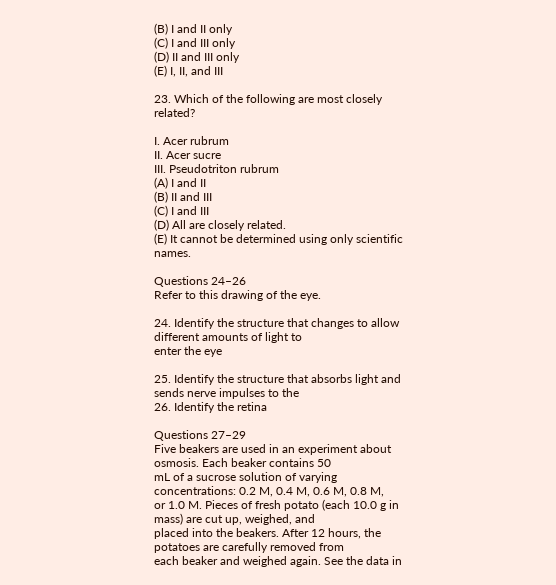(B) I and II only
(C) I and III only
(D) II and III only
(E) I, II, and III

23. Which of the following are most closely related?

I. Acer rubrum
II. Acer sucre
III. Pseudotriton rubrum
(A) I and II
(B) II and III
(C) I and III
(D) All are closely related.
(E) It cannot be determined using only scientific names.

Questions 24–26
Refer to this drawing of the eye.

24. Identify the structure that changes to allow different amounts of light to
enter the eye

25. Identify the structure that absorbs light and sends nerve impulses to the
26. Identify the retina

Questions 27–29
Five beakers are used in an experiment about osmosis. Each beaker contains 50
mL of a sucrose solution of varying concentrations: 0.2 M, 0.4 M, 0.6 M, 0.8 M,
or 1.0 M. Pieces of fresh potato (each 10.0 g in mass) are cut up, weighed, and
placed into the beakers. After 12 hours, the potatoes are carefully removed from
each beaker and weighed again. See the data in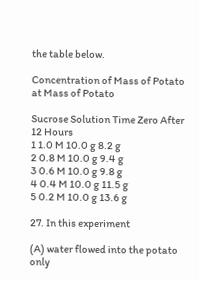the table below.

Concentration of Mass of Potato at Mass of Potato

Sucrose Solution Time Zero After 12 Hours
1 1.0 M 10.0 g 8.2 g
2 0.8 M 10.0 g 9.4 g
3 0.6 M 10.0 g 9.8 g
4 0.4 M 10.0 g 11.5 g
5 0.2 M 10.0 g 13.6 g

27. In this experiment

(A) water flowed into the potato only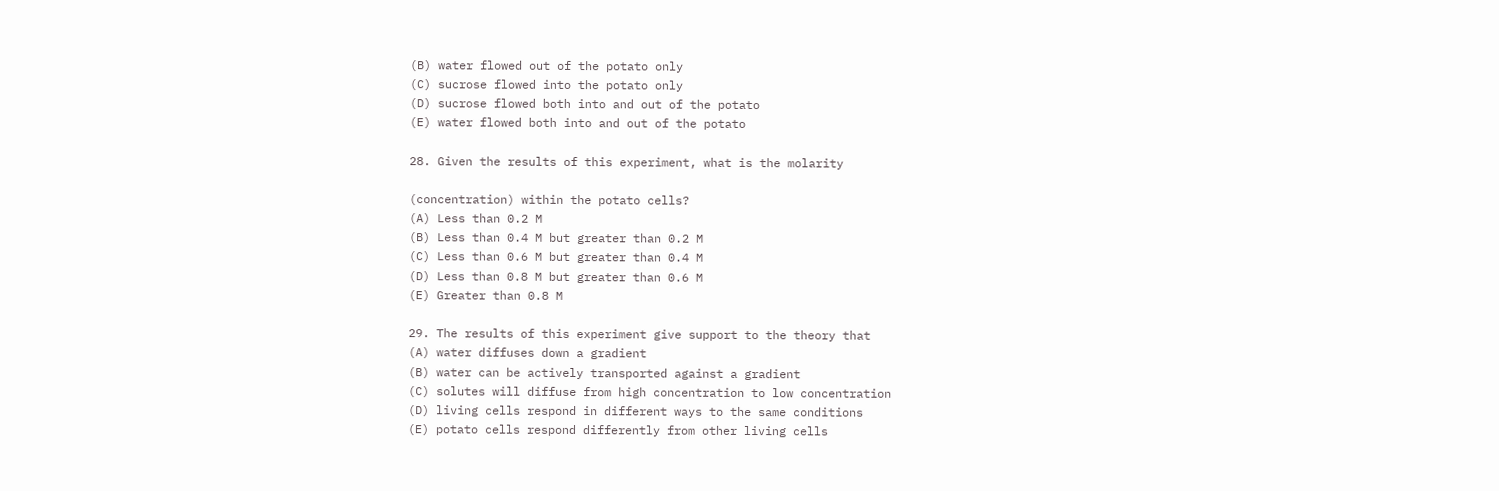(B) water flowed out of the potato only
(C) sucrose flowed into the potato only
(D) sucrose flowed both into and out of the potato
(E) water flowed both into and out of the potato

28. Given the results of this experiment, what is the molarity

(concentration) within the potato cells?
(A) Less than 0.2 M
(B) Less than 0.4 M but greater than 0.2 M
(C) Less than 0.6 M but greater than 0.4 M
(D) Less than 0.8 M but greater than 0.6 M
(E) Greater than 0.8 M

29. The results of this experiment give support to the theory that
(A) water diffuses down a gradient
(B) water can be actively transported against a gradient
(C) solutes will diffuse from high concentration to low concentration
(D) living cells respond in different ways to the same conditions
(E) potato cells respond differently from other living cells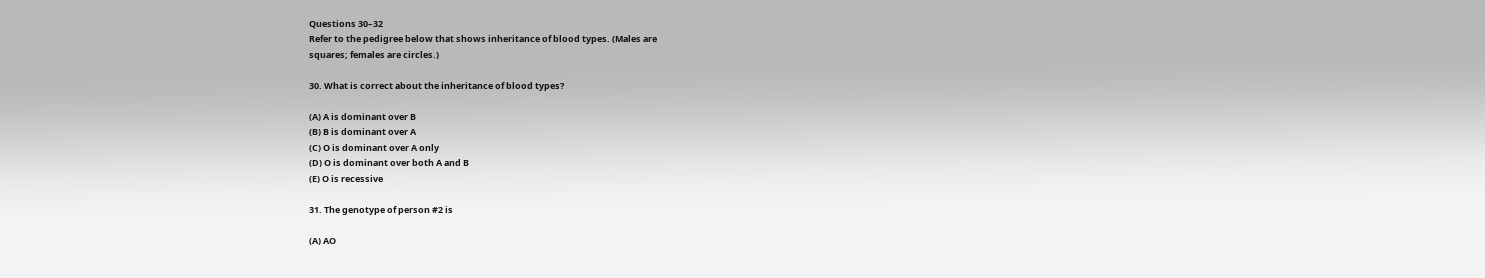Questions 30–32
Refer to the pedigree below that shows inheritance of blood types. (Males are
squares; females are circles.)

30. What is correct about the inheritance of blood types?

(A) A is dominant over B
(B) B is dominant over A
(C) O is dominant over A only
(D) O is dominant over both A and B
(E) O is recessive

31. The genotype of person #2 is

(A) AO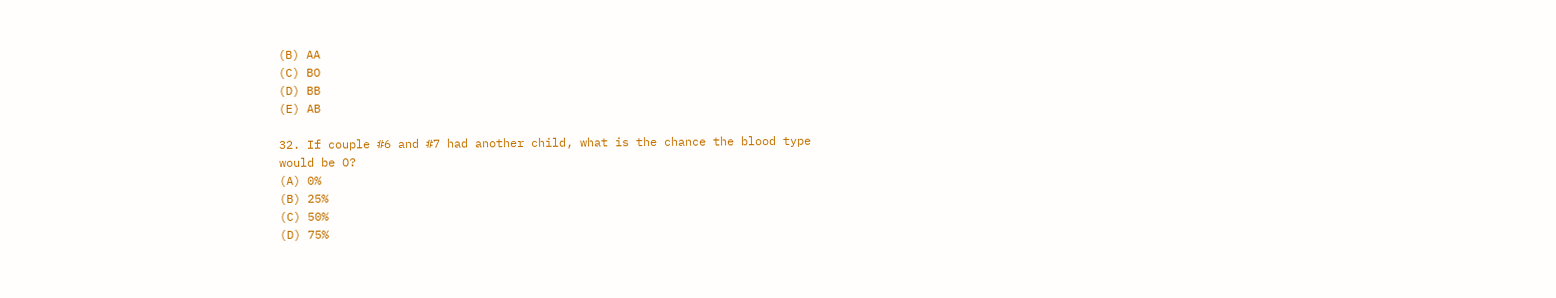(B) AA
(C) BO
(D) BB
(E) AB

32. If couple #6 and #7 had another child, what is the chance the blood type
would be O?
(A) 0%
(B) 25%
(C) 50%
(D) 75%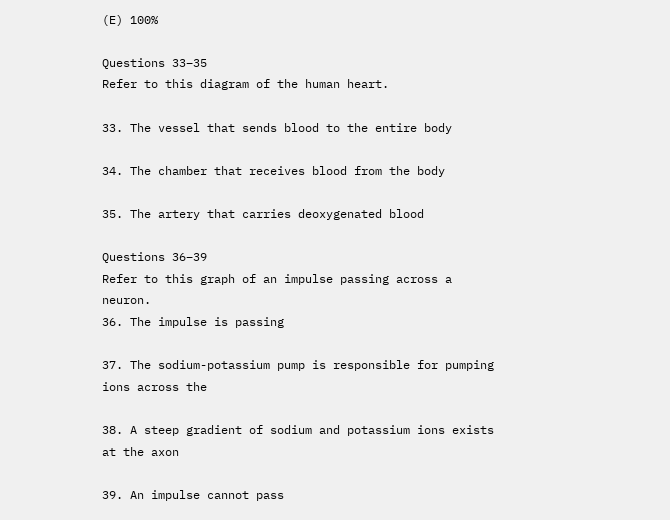(E) 100%

Questions 33–35
Refer to this diagram of the human heart.

33. The vessel that sends blood to the entire body

34. The chamber that receives blood from the body

35. The artery that carries deoxygenated blood

Questions 36–39
Refer to this graph of an impulse passing across a neuron.
36. The impulse is passing

37. The sodium-potassium pump is responsible for pumping ions across the

38. A steep gradient of sodium and potassium ions exists at the axon

39. An impulse cannot pass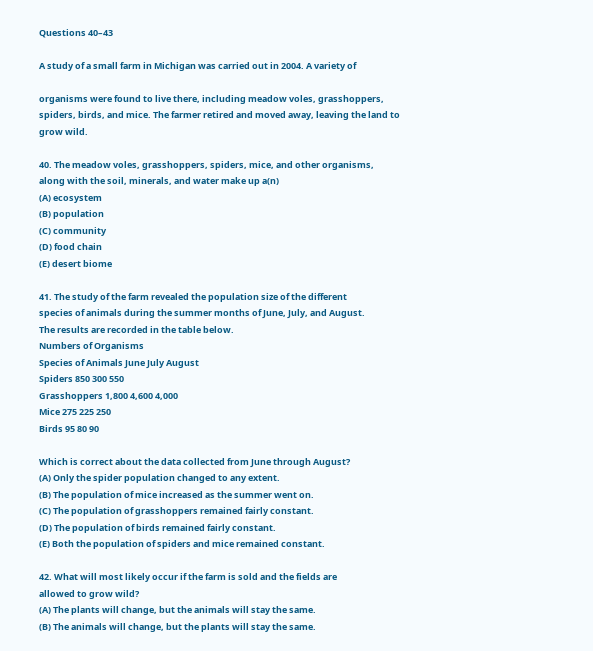Questions 40–43

A study of a small farm in Michigan was carried out in 2004. A variety of

organisms were found to live there, including meadow voles, grasshoppers,
spiders, birds, and mice. The farmer retired and moved away, leaving the land to
grow wild.

40. The meadow voles, grasshoppers, spiders, mice, and other organisms,
along with the soil, minerals, and water make up a(n)
(A) ecosystem
(B) population
(C) community
(D) food chain
(E) desert biome

41. The study of the farm revealed the population size of the different
species of animals during the summer months of June, July, and August.
The results are recorded in the table below.
Numbers of Organisms
Species of Animals June July August
Spiders 850 300 550
Grasshoppers 1,800 4,600 4,000
Mice 275 225 250
Birds 95 80 90

Which is correct about the data collected from June through August?
(A) Only the spider population changed to any extent.
(B) The population of mice increased as the summer went on.
(C) The population of grasshoppers remained fairly constant.
(D) The population of birds remained fairly constant.
(E) Both the population of spiders and mice remained constant.

42. What will most likely occur if the farm is sold and the fields are
allowed to grow wild?
(A) The plants will change, but the animals will stay the same.
(B) The animals will change, but the plants will stay the same.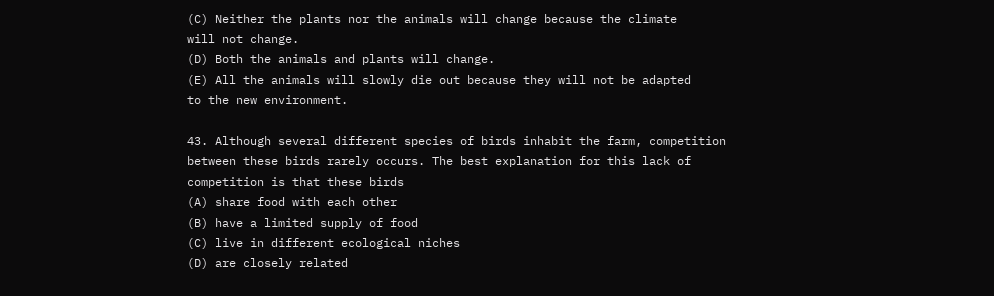(C) Neither the plants nor the animals will change because the climate
will not change.
(D) Both the animals and plants will change.
(E) All the animals will slowly die out because they will not be adapted
to the new environment.

43. Although several different species of birds inhabit the farm, competition
between these birds rarely occurs. The best explanation for this lack of
competition is that these birds
(A) share food with each other
(B) have a limited supply of food
(C) live in different ecological niches
(D) are closely related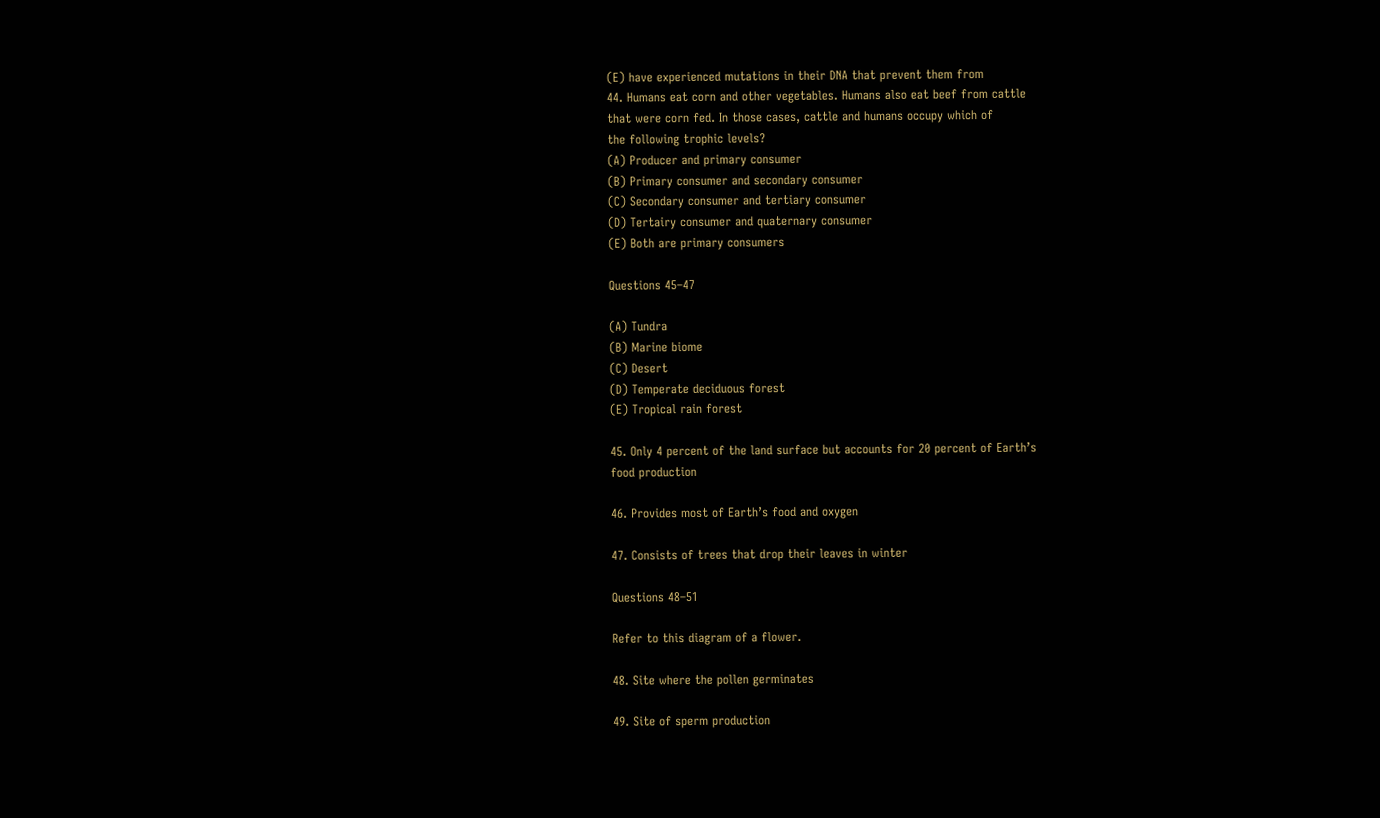(E) have experienced mutations in their DNA that prevent them from
44. Humans eat corn and other vegetables. Humans also eat beef from cattle
that were corn fed. In those cases, cattle and humans occupy which of
the following trophic levels?
(A) Producer and primary consumer
(B) Primary consumer and secondary consumer
(C) Secondary consumer and tertiary consumer
(D) Tertairy consumer and quaternary consumer
(E) Both are primary consumers

Questions 45–47

(A) Tundra
(B) Marine biome
(C) Desert
(D) Temperate deciduous forest
(E) Tropical rain forest

45. Only 4 percent of the land surface but accounts for 20 percent of Earth’s
food production

46. Provides most of Earth’s food and oxygen

47. Consists of trees that drop their leaves in winter

Questions 48–51

Refer to this diagram of a flower.

48. Site where the pollen germinates

49. Site of sperm production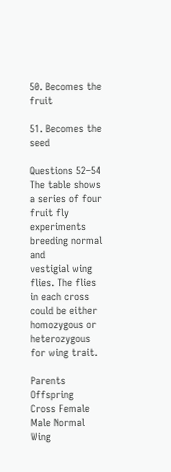50. Becomes the fruit

51. Becomes the seed

Questions 52–54
The table shows a series of four fruit fly experiments breeding normal and
vestigial wing flies. The flies in each cross could be either homozygous or
heterozygous for wing trait.

Parents Offspring
Cross Female Male Normal Wing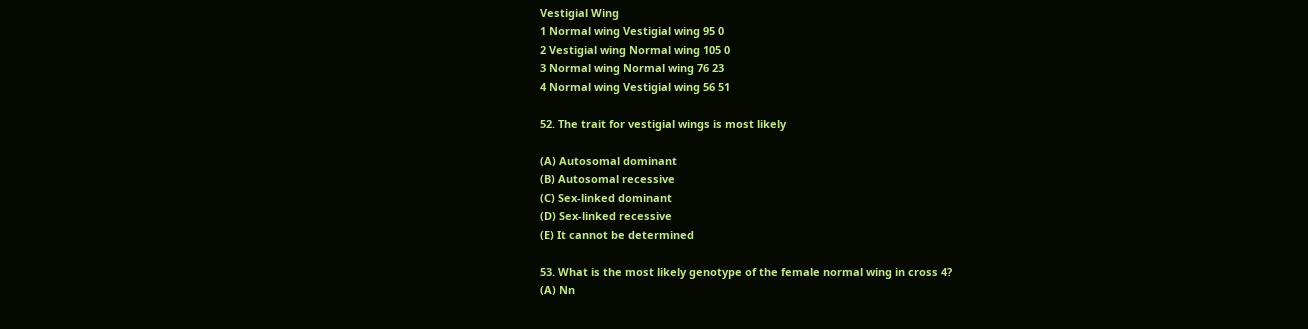Vestigial Wing
1 Normal wing Vestigial wing 95 0
2 Vestigial wing Normal wing 105 0
3 Normal wing Normal wing 76 23
4 Normal wing Vestigial wing 56 51

52. The trait for vestigial wings is most likely

(A) Autosomal dominant
(B) Autosomal recessive
(C) Sex-linked dominant
(D) Sex-linked recessive
(E) It cannot be determined

53. What is the most likely genotype of the female normal wing in cross 4?
(A) Nn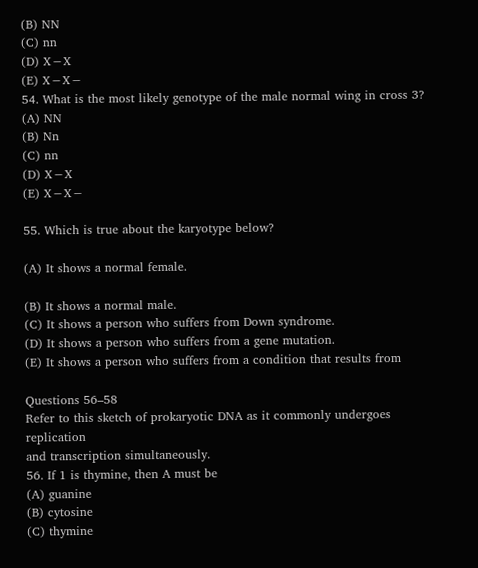(B) NN
(C) nn
(D) X−X
(E) X−X−
54. What is the most likely genotype of the male normal wing in cross 3?
(A) NN
(B) Nn
(C) nn
(D) X−X
(E) X−X−

55. Which is true about the karyotype below?

(A) It shows a normal female.

(B) It shows a normal male.
(C) It shows a person who suffers from Down syndrome.
(D) It shows a person who suffers from a gene mutation.
(E) It shows a person who suffers from a condition that results from

Questions 56–58
Refer to this sketch of prokaryotic DNA as it commonly undergoes replication
and transcription simultaneously.
56. If 1 is thymine, then A must be
(A) guanine
(B) cytosine
(C) thymine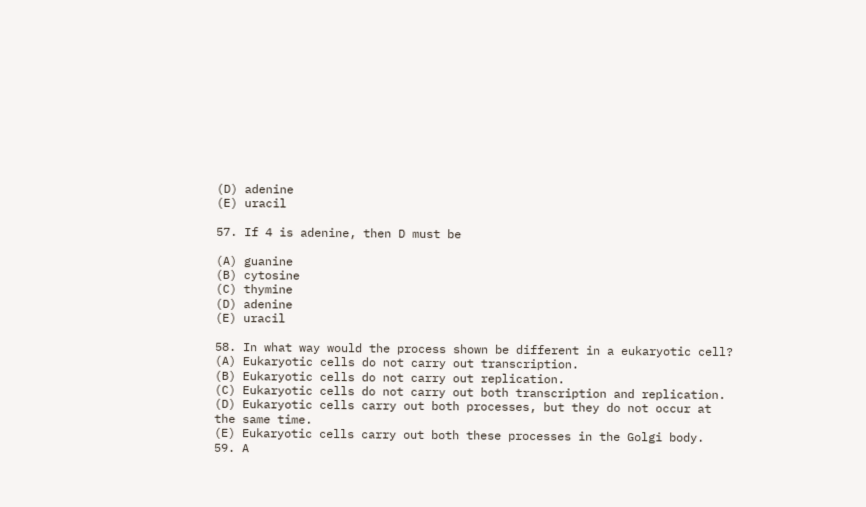(D) adenine
(E) uracil

57. If 4 is adenine, then D must be

(A) guanine
(B) cytosine
(C) thymine
(D) adenine
(E) uracil

58. In what way would the process shown be different in a eukaryotic cell?
(A) Eukaryotic cells do not carry out transcription.
(B) Eukaryotic cells do not carry out replication.
(C) Eukaryotic cells do not carry out both transcription and replication.
(D) Eukaryotic cells carry out both processes, but they do not occur at
the same time.
(E) Eukaryotic cells carry out both these processes in the Golgi body.
59. A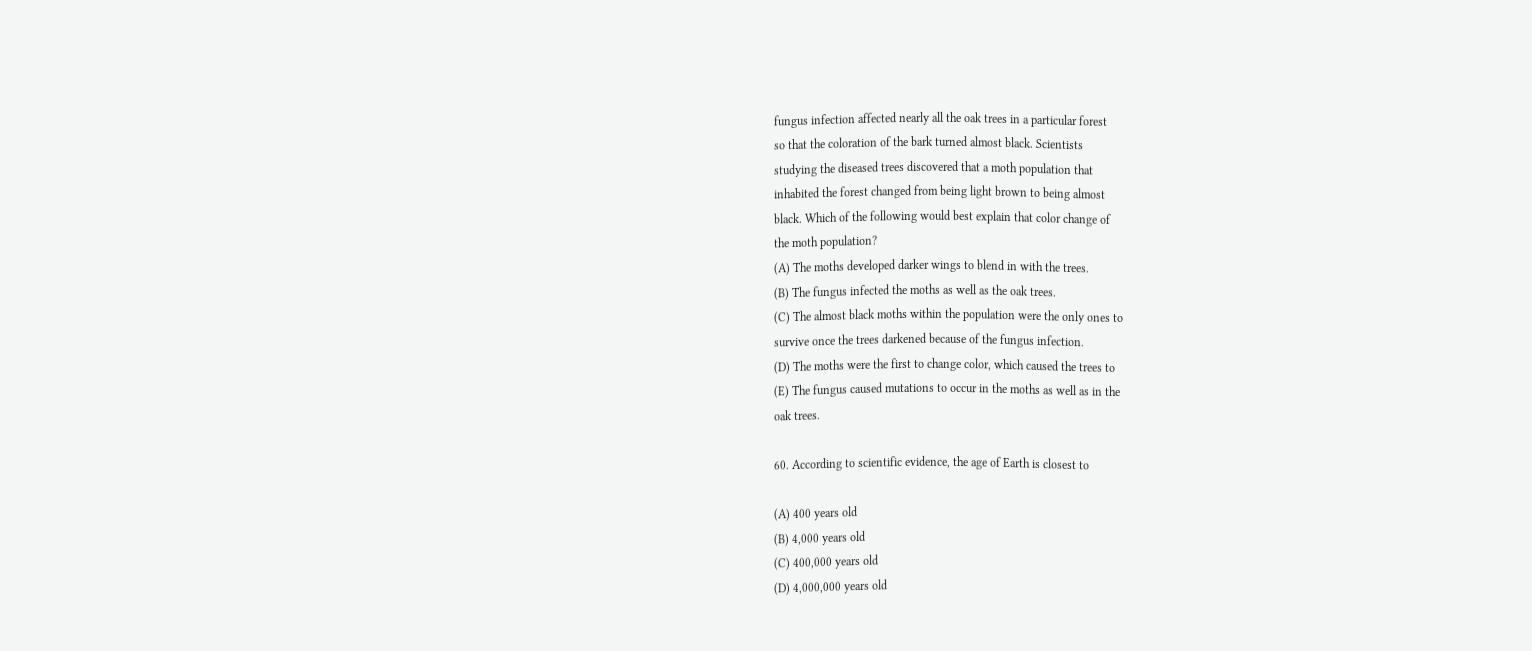fungus infection affected nearly all the oak trees in a particular forest
so that the coloration of the bark turned almost black. Scientists
studying the diseased trees discovered that a moth population that
inhabited the forest changed from being light brown to being almost
black. Which of the following would best explain that color change of
the moth population?
(A) The moths developed darker wings to blend in with the trees.
(B) The fungus infected the moths as well as the oak trees.
(C) The almost black moths within the population were the only ones to
survive once the trees darkened because of the fungus infection.
(D) The moths were the first to change color, which caused the trees to
(E) The fungus caused mutations to occur in the moths as well as in the
oak trees.

60. According to scientific evidence, the age of Earth is closest to

(A) 400 years old
(B) 4,000 years old
(C) 400,000 years old
(D) 4,000,000 years old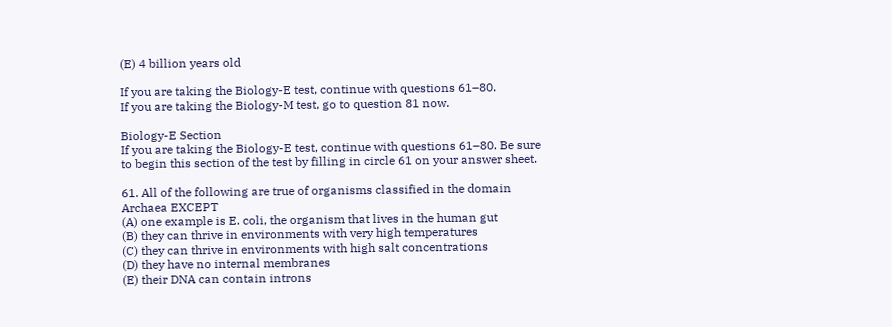(E) 4 billion years old

If you are taking the Biology-E test, continue with questions 61–80.
If you are taking the Biology-M test, go to question 81 now.

Biology-E Section
If you are taking the Biology-E test, continue with questions 61–80. Be sure
to begin this section of the test by filling in circle 61 on your answer sheet.

61. All of the following are true of organisms classified in the domain
Archaea EXCEPT
(A) one example is E. coli, the organism that lives in the human gut
(B) they can thrive in environments with very high temperatures
(C) they can thrive in environments with high salt concentrations
(D) they have no internal membranes
(E) their DNA can contain introns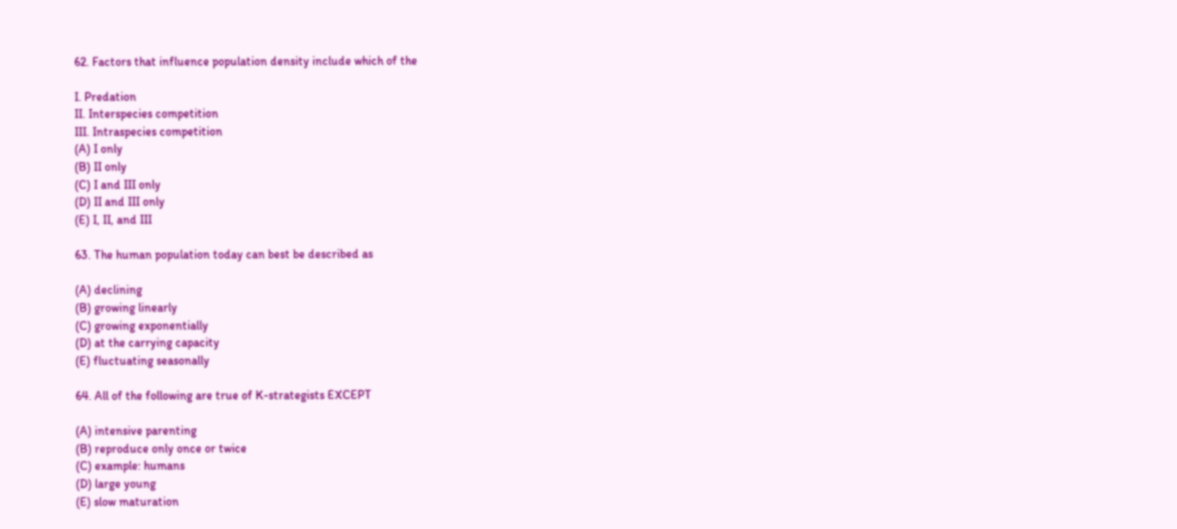62. Factors that influence population density include which of the

I. Predation
II. Interspecies competition
III. Intraspecies competition
(A) I only
(B) II only
(C) I and III only
(D) II and III only
(E) I, II, and III

63. The human population today can best be described as

(A) declining
(B) growing linearly
(C) growing exponentially
(D) at the carrying capacity
(E) fluctuating seasonally

64. All of the following are true of K-strategists EXCEPT

(A) intensive parenting
(B) reproduce only once or twice
(C) example: humans
(D) large young
(E) slow maturation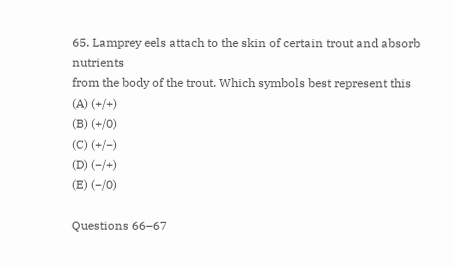65. Lamprey eels attach to the skin of certain trout and absorb nutrients
from the body of the trout. Which symbols best represent this
(A) (+/+)
(B) (+/0)
(C) (+/−)
(D) (−/+)
(E) (−/0)

Questions 66–67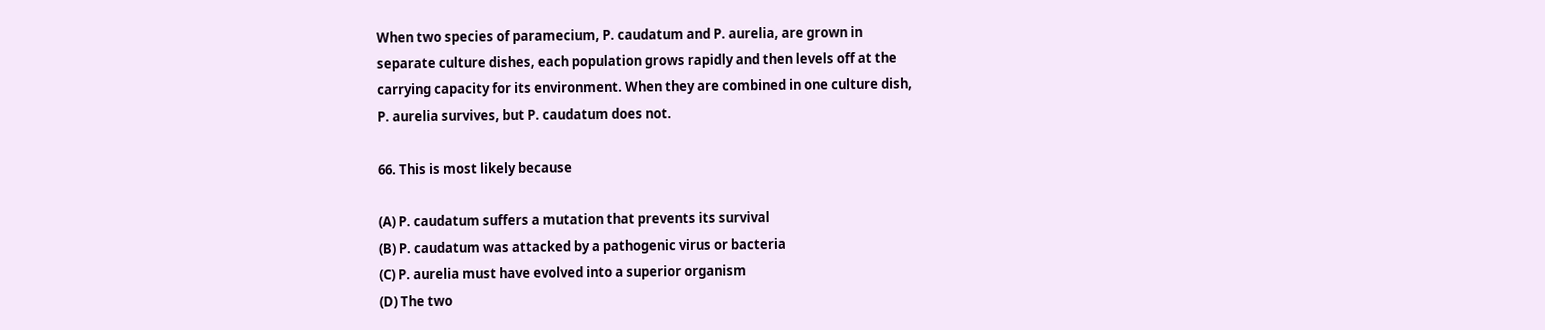When two species of paramecium, P. caudatum and P. aurelia, are grown in
separate culture dishes, each population grows rapidly and then levels off at the
carrying capacity for its environment. When they are combined in one culture dish,
P. aurelia survives, but P. caudatum does not.

66. This is most likely because

(A) P. caudatum suffers a mutation that prevents its survival
(B) P. caudatum was attacked by a pathogenic virus or bacteria
(C) P. aurelia must have evolved into a superior organism
(D) The two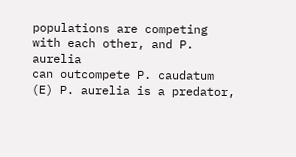populations are competing with each other, and P. aurelia
can outcompete P. caudatum
(E) P. aurelia is a predator,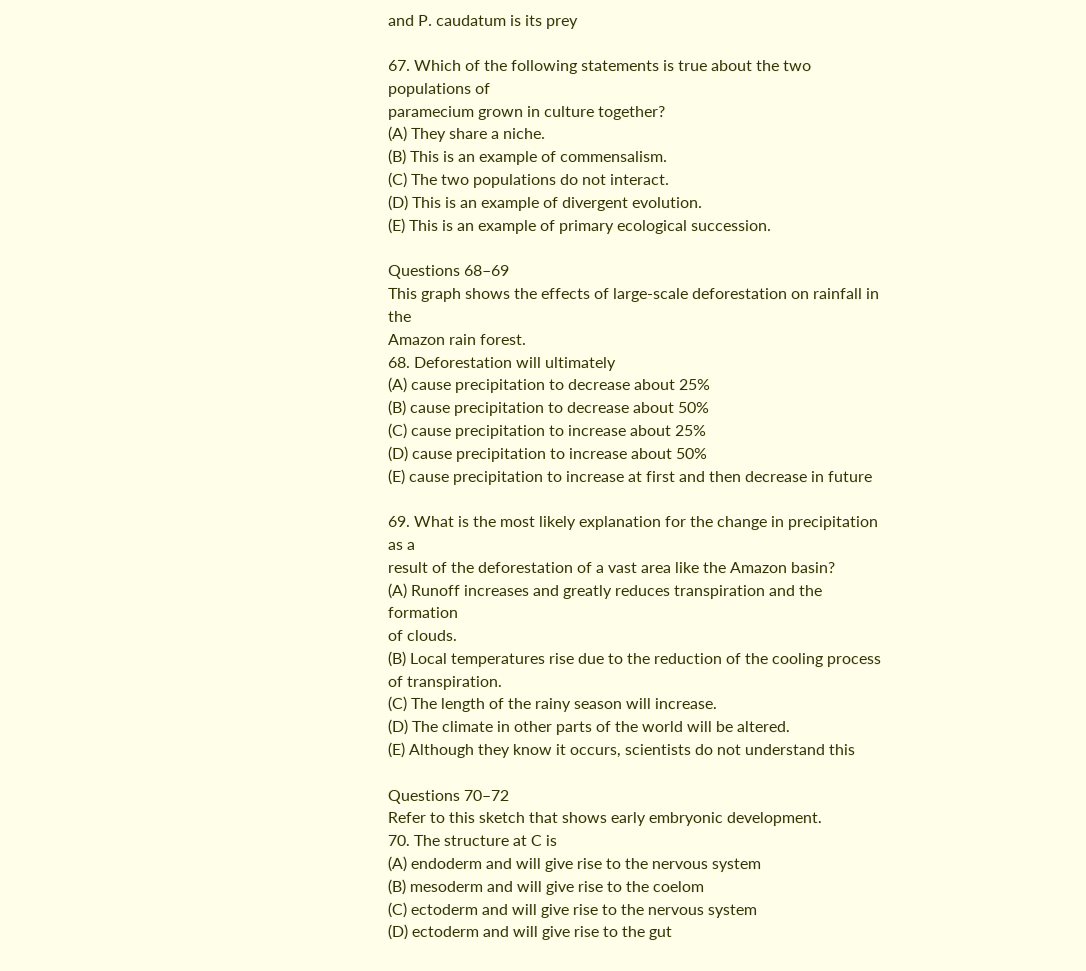and P. caudatum is its prey

67. Which of the following statements is true about the two populations of
paramecium grown in culture together?
(A) They share a niche.
(B) This is an example of commensalism.
(C) The two populations do not interact.
(D) This is an example of divergent evolution.
(E) This is an example of primary ecological succession.

Questions 68–69
This graph shows the effects of large-scale deforestation on rainfall in the
Amazon rain forest.
68. Deforestation will ultimately
(A) cause precipitation to decrease about 25%
(B) cause precipitation to decrease about 50%
(C) cause precipitation to increase about 25%
(D) cause precipitation to increase about 50%
(E) cause precipitation to increase at first and then decrease in future

69. What is the most likely explanation for the change in precipitation as a
result of the deforestation of a vast area like the Amazon basin?
(A) Runoff increases and greatly reduces transpiration and the formation
of clouds.
(B) Local temperatures rise due to the reduction of the cooling process
of transpiration.
(C) The length of the rainy season will increase.
(D) The climate in other parts of the world will be altered.
(E) Although they know it occurs, scientists do not understand this

Questions 70–72
Refer to this sketch that shows early embryonic development.
70. The structure at C is
(A) endoderm and will give rise to the nervous system
(B) mesoderm and will give rise to the coelom
(C) ectoderm and will give rise to the nervous system
(D) ectoderm and will give rise to the gut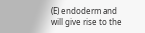(E) endoderm and will give rise to the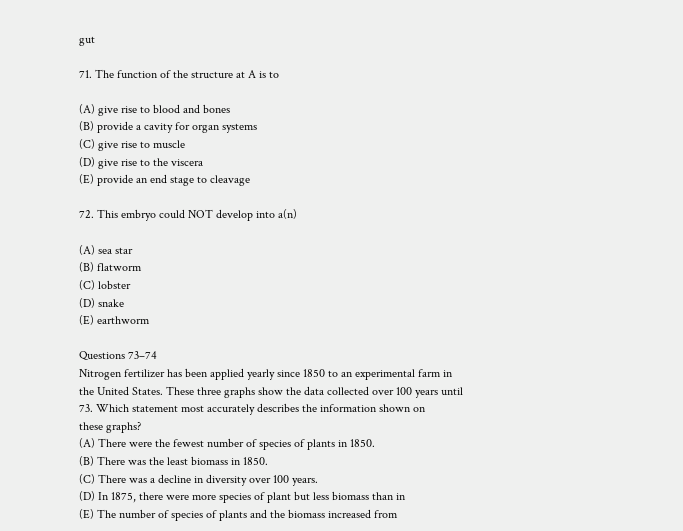gut

71. The function of the structure at A is to

(A) give rise to blood and bones
(B) provide a cavity for organ systems
(C) give rise to muscle
(D) give rise to the viscera
(E) provide an end stage to cleavage

72. This embryo could NOT develop into a(n)

(A) sea star
(B) flatworm
(C) lobster
(D) snake
(E) earthworm

Questions 73–74
Nitrogen fertilizer has been applied yearly since 1850 to an experimental farm in
the United States. These three graphs show the data collected over 100 years until
73. Which statement most accurately describes the information shown on
these graphs?
(A) There were the fewest number of species of plants in 1850.
(B) There was the least biomass in 1850.
(C) There was a decline in diversity over 100 years.
(D) In 1875, there were more species of plant but less biomass than in
(E) The number of species of plants and the biomass increased from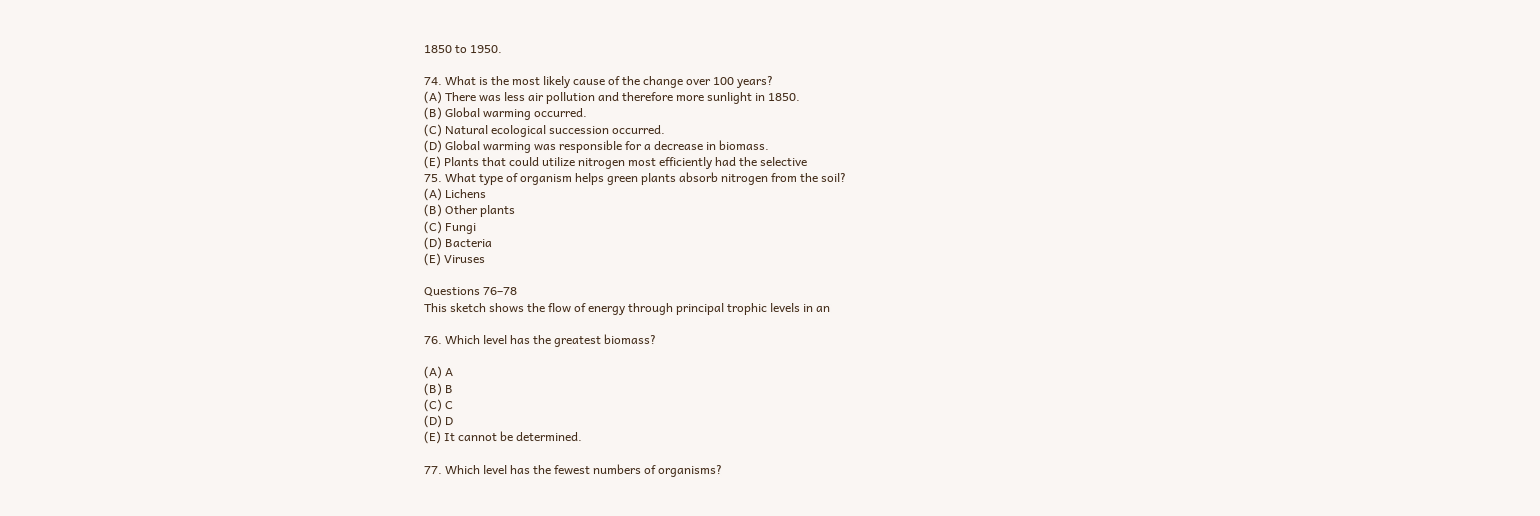1850 to 1950.

74. What is the most likely cause of the change over 100 years?
(A) There was less air pollution and therefore more sunlight in 1850.
(B) Global warming occurred.
(C) Natural ecological succession occurred.
(D) Global warming was responsible for a decrease in biomass.
(E) Plants that could utilize nitrogen most efficiently had the selective
75. What type of organism helps green plants absorb nitrogen from the soil?
(A) Lichens
(B) Other plants
(C) Fungi
(D) Bacteria
(E) Viruses

Questions 76–78
This sketch shows the flow of energy through principal trophic levels in an

76. Which level has the greatest biomass?

(A) A
(B) B
(C) C
(D) D
(E) It cannot be determined.

77. Which level has the fewest numbers of organisms?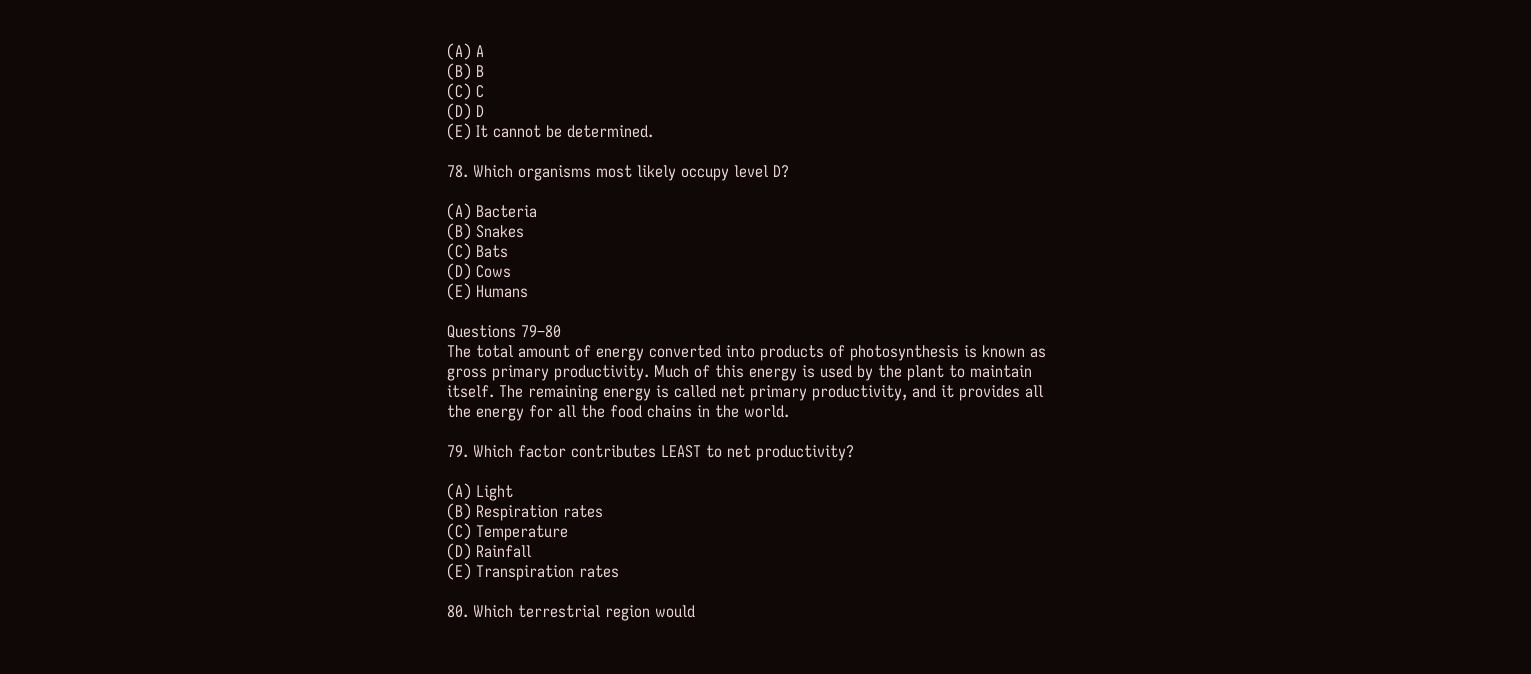(A) A
(B) B
(C) C
(D) D
(E) It cannot be determined.

78. Which organisms most likely occupy level D?

(A) Bacteria
(B) Snakes
(C) Bats
(D) Cows
(E) Humans

Questions 79–80
The total amount of energy converted into products of photosynthesis is known as
gross primary productivity. Much of this energy is used by the plant to maintain
itself. The remaining energy is called net primary productivity, and it provides all
the energy for all the food chains in the world.

79. Which factor contributes LEAST to net productivity?

(A) Light
(B) Respiration rates
(C) Temperature
(D) Rainfall
(E) Transpiration rates

80. Which terrestrial region would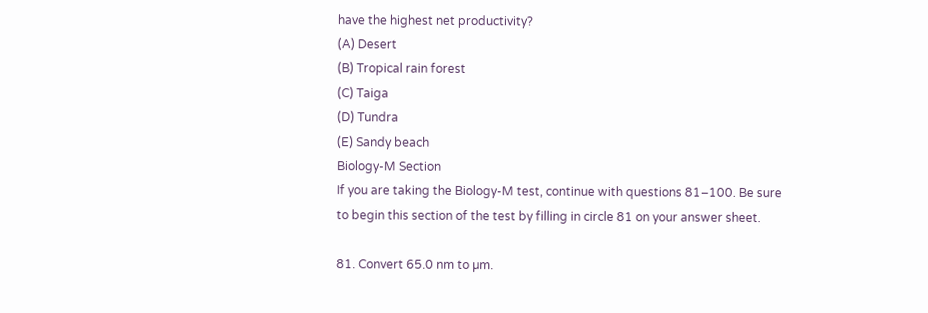have the highest net productivity?
(A) Desert
(B) Tropical rain forest
(C) Taiga
(D) Tundra
(E) Sandy beach
Biology-M Section
If you are taking the Biology-M test, continue with questions 81–100. Be sure
to begin this section of the test by filling in circle 81 on your answer sheet.

81. Convert 65.0 nm to µm.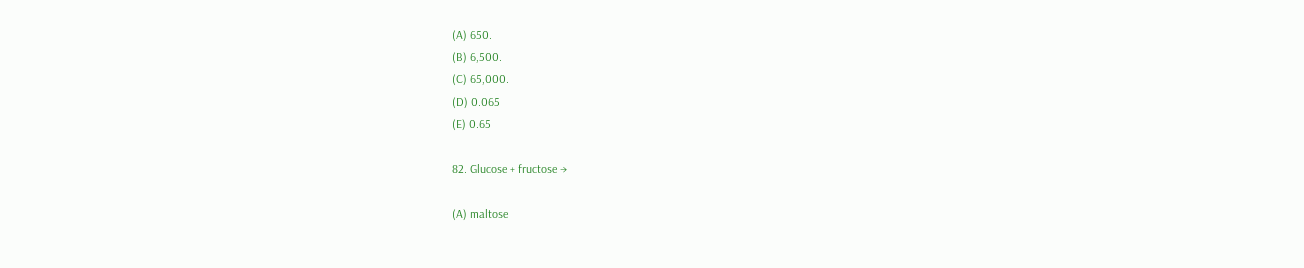(A) 650.
(B) 6,500.
(C) 65,000.
(D) 0.065
(E) 0.65

82. Glucose + fructose →

(A) maltose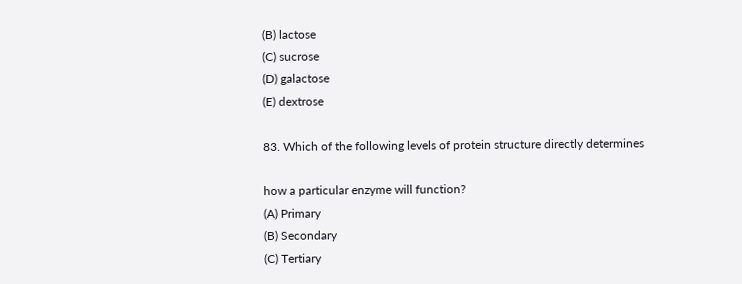(B) lactose
(C) sucrose
(D) galactose
(E) dextrose

83. Which of the following levels of protein structure directly determines

how a particular enzyme will function?
(A) Primary
(B) Secondary
(C) Tertiary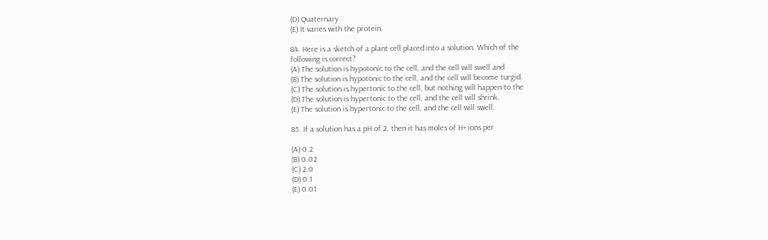(D) Quaternary
(E) It varies with the protein.

84. Here is a sketch of a plant cell placed into a solution. Which of the
following is correct?
(A) The solution is hypotonic to the cell, and the cell will swell and
(B) The solution is hypotonic to the cell, and the cell will become turgid.
(C) The solution is hypertonic to the cell, but nothing will happen to the
(D) The solution is hypertonic to the cell, and the cell will shrink.
(E) The solution is hypertonic to the cell, and the cell will swell.

85. If a solution has a pH of 2, then it has moles of H+ ions per

(A) 0.2
(B) 0.02
(C) 2.0
(D) 0.1
(E) 0.01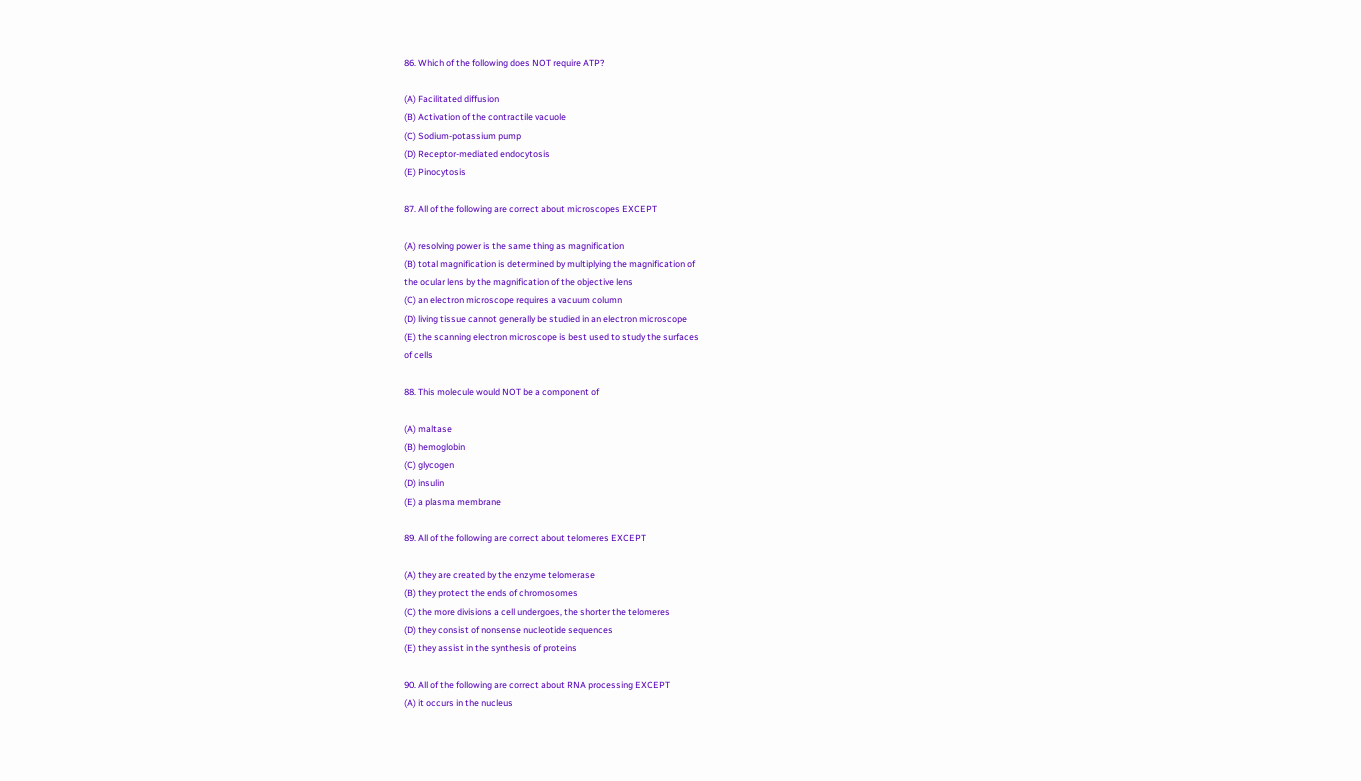86. Which of the following does NOT require ATP?

(A) Facilitated diffusion
(B) Activation of the contractile vacuole
(C) Sodium-potassium pump
(D) Receptor-mediated endocytosis
(E) Pinocytosis

87. All of the following are correct about microscopes EXCEPT

(A) resolving power is the same thing as magnification
(B) total magnification is determined by multiplying the magnification of
the ocular lens by the magnification of the objective lens
(C) an electron microscope requires a vacuum column
(D) living tissue cannot generally be studied in an electron microscope
(E) the scanning electron microscope is best used to study the surfaces
of cells

88. This molecule would NOT be a component of

(A) maltase
(B) hemoglobin
(C) glycogen
(D) insulin
(E) a plasma membrane

89. All of the following are correct about telomeres EXCEPT

(A) they are created by the enzyme telomerase
(B) they protect the ends of chromosomes
(C) the more divisions a cell undergoes, the shorter the telomeres
(D) they consist of nonsense nucleotide sequences
(E) they assist in the synthesis of proteins

90. All of the following are correct about RNA processing EXCEPT
(A) it occurs in the nucleus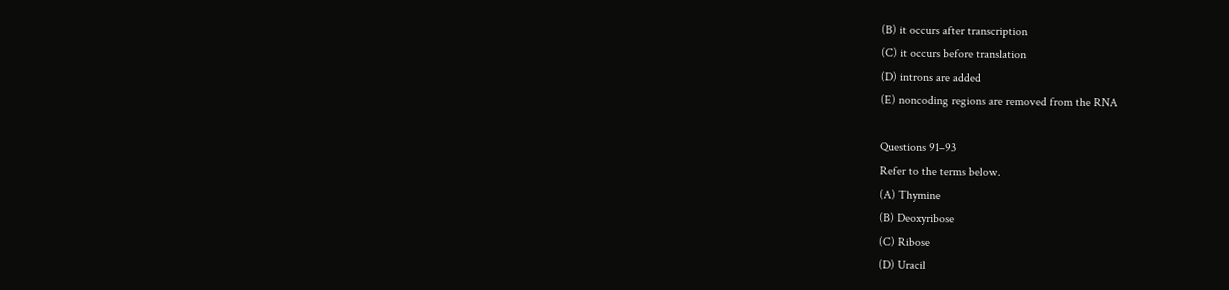(B) it occurs after transcription
(C) it occurs before translation
(D) introns are added
(E) noncoding regions are removed from the RNA

Questions 91–93
Refer to the terms below.
(A) Thymine
(B) Deoxyribose
(C) Ribose
(D) Uracil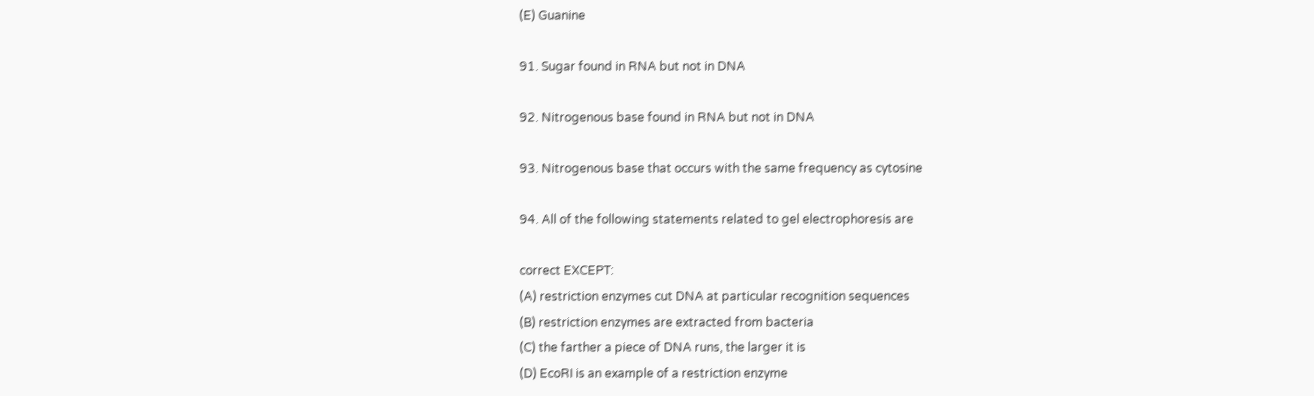(E) Guanine

91. Sugar found in RNA but not in DNA

92. Nitrogenous base found in RNA but not in DNA

93. Nitrogenous base that occurs with the same frequency as cytosine

94. All of the following statements related to gel electrophoresis are

correct EXCEPT:
(A) restriction enzymes cut DNA at particular recognition sequences
(B) restriction enzymes are extracted from bacteria
(C) the farther a piece of DNA runs, the larger it is
(D) EcoRI is an example of a restriction enzyme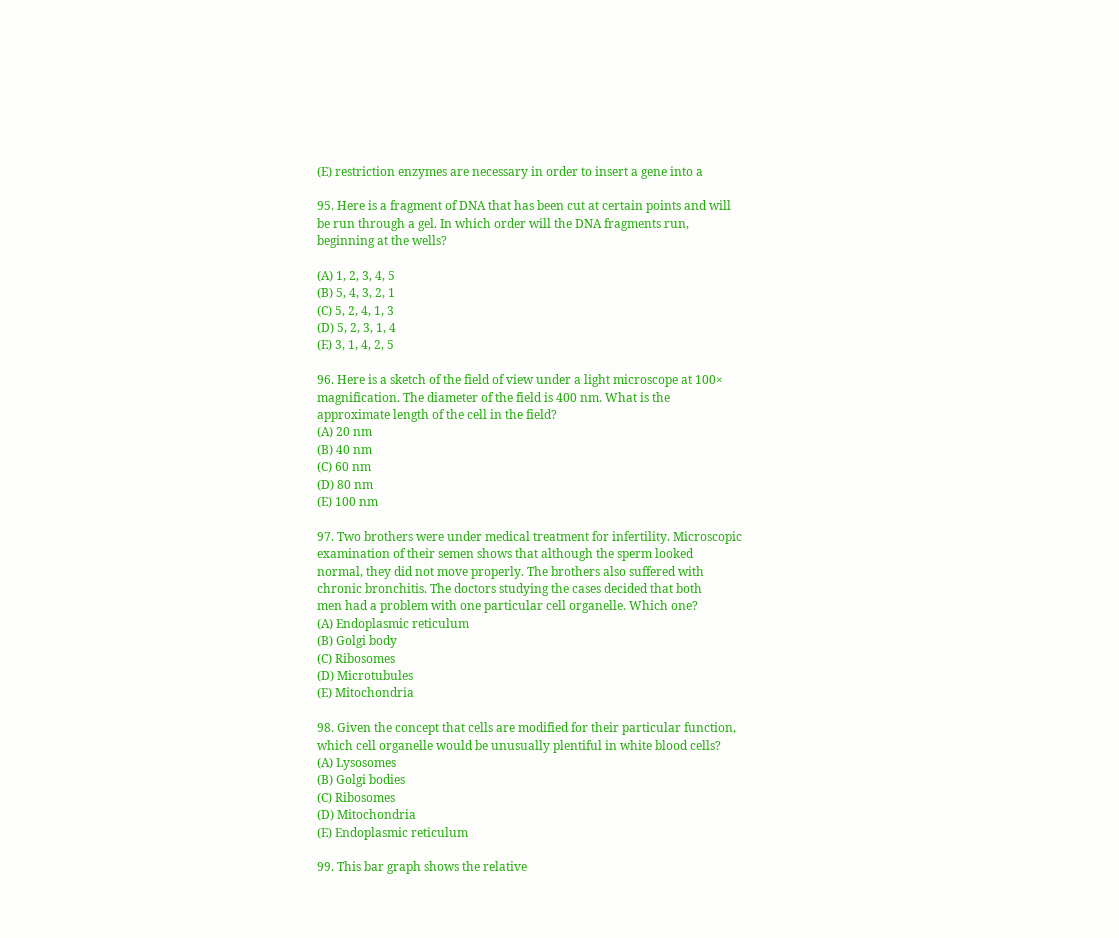(E) restriction enzymes are necessary in order to insert a gene into a

95. Here is a fragment of DNA that has been cut at certain points and will
be run through a gel. In which order will the DNA fragments run,
beginning at the wells?

(A) 1, 2, 3, 4, 5
(B) 5, 4, 3, 2, 1
(C) 5, 2, 4, 1, 3
(D) 5, 2, 3, 1, 4
(E) 3, 1, 4, 2, 5

96. Here is a sketch of the field of view under a light microscope at 100×
magnification. The diameter of the field is 400 nm. What is the
approximate length of the cell in the field?
(A) 20 nm
(B) 40 nm
(C) 60 nm
(D) 80 nm
(E) 100 nm

97. Two brothers were under medical treatment for infertility. Microscopic
examination of their semen shows that although the sperm looked
normal, they did not move properly. The brothers also suffered with
chronic bronchitis. The doctors studying the cases decided that both
men had a problem with one particular cell organelle. Which one?
(A) Endoplasmic reticulum
(B) Golgi body
(C) Ribosomes
(D) Microtubules
(E) Mitochondria

98. Given the concept that cells are modified for their particular function,
which cell organelle would be unusually plentiful in white blood cells?
(A) Lysosomes
(B) Golgi bodies
(C) Ribosomes
(D) Mitochondria
(E) Endoplasmic reticulum

99. This bar graph shows the relative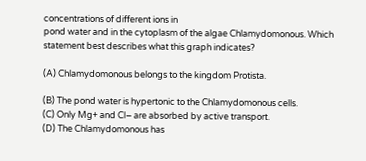concentrations of different ions in
pond water and in the cytoplasm of the algae Chlamydomonous. Which
statement best describes what this graph indicates?

(A) Chlamydomonous belongs to the kingdom Protista.

(B) The pond water is hypertonic to the Chlamydomonous cells.
(C) Only Mg+ and Cl− are absorbed by active transport.
(D) The Chlamydomonous has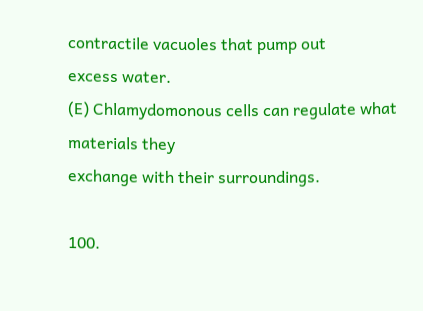contractile vacuoles that pump out
excess water.
(E) Chlamydomonous cells can regulate what materials they
exchange with their surroundings.

100.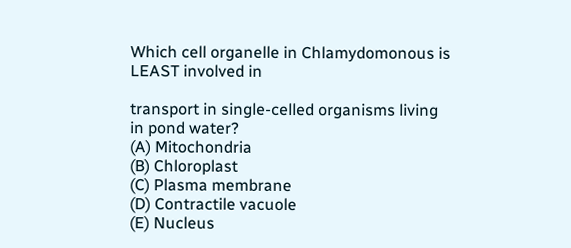Which cell organelle in Chlamydomonous is LEAST involved in

transport in single-celled organisms living in pond water?
(A) Mitochondria
(B) Chloroplast
(C) Plasma membrane
(D) Contractile vacuole
(E) Nucleus